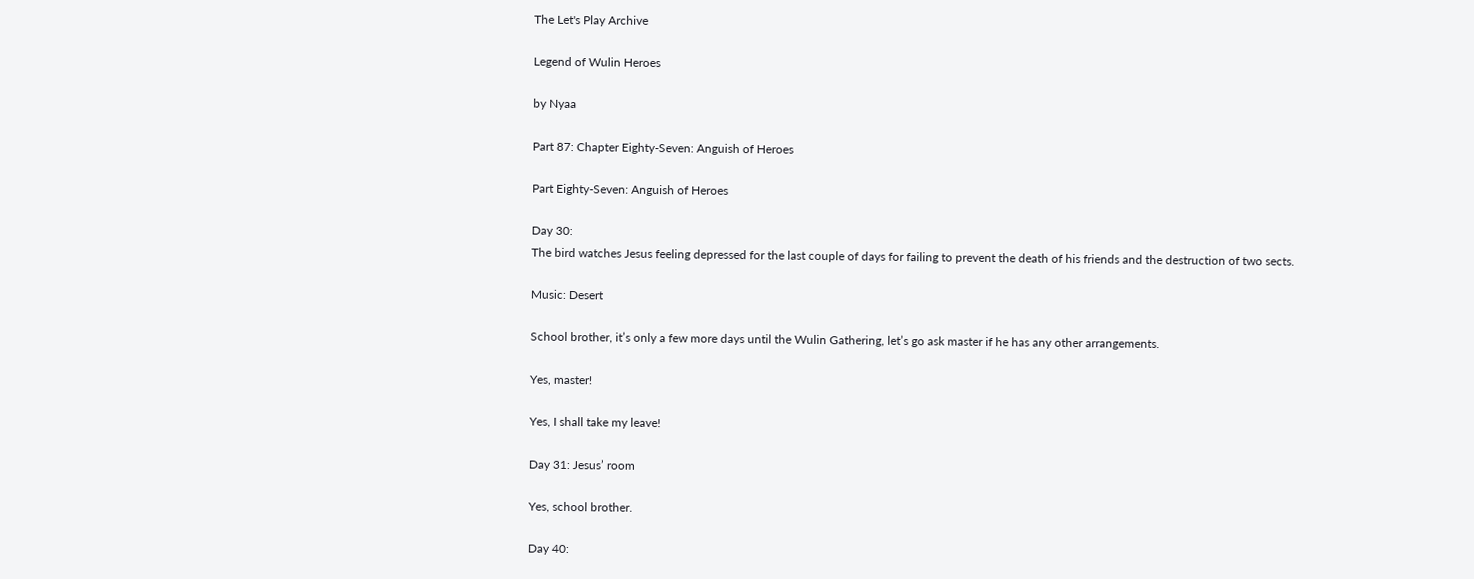The Let's Play Archive

Legend of Wulin Heroes

by Nyaa

Part 87: Chapter Eighty-Seven: Anguish of Heroes

Part Eighty-Seven: Anguish of Heroes

Day 30:
The bird watches Jesus feeling depressed for the last couple of days for failing to prevent the death of his friends and the destruction of two sects.

Music: Desert

School brother, it’s only a few more days until the Wulin Gathering, let’s go ask master if he has any other arrangements.

Yes, master!

Yes, I shall take my leave!

Day 31: Jesus’ room

Yes, school brother.

Day 40: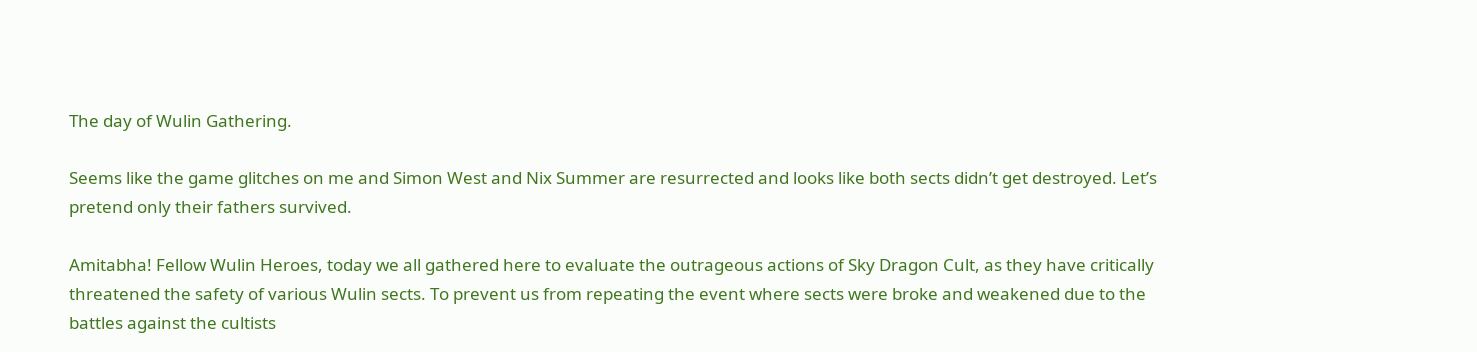The day of Wulin Gathering.

Seems like the game glitches on me and Simon West and Nix Summer are resurrected and looks like both sects didn’t get destroyed. Let’s pretend only their fathers survived.

Amitabha! Fellow Wulin Heroes, today we all gathered here to evaluate the outrageous actions of Sky Dragon Cult, as they have critically threatened the safety of various Wulin sects. To prevent us from repeating the event where sects were broke and weakened due to the battles against the cultists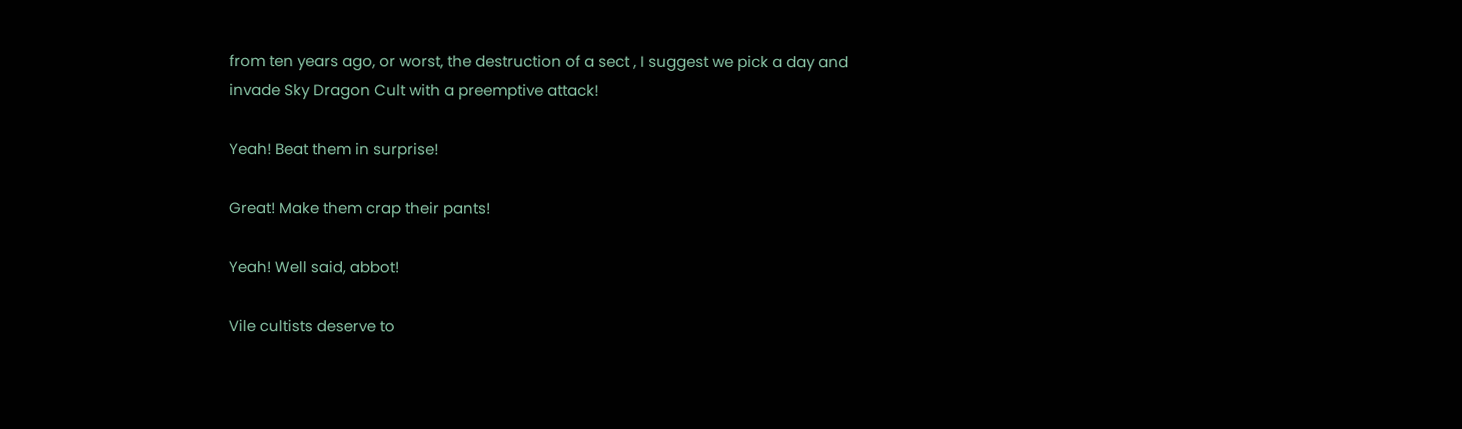from ten years ago, or worst, the destruction of a sect , I suggest we pick a day and invade Sky Dragon Cult with a preemptive attack!

Yeah! Beat them in surprise!

Great! Make them crap their pants!

Yeah! Well said, abbot!

Vile cultists deserve to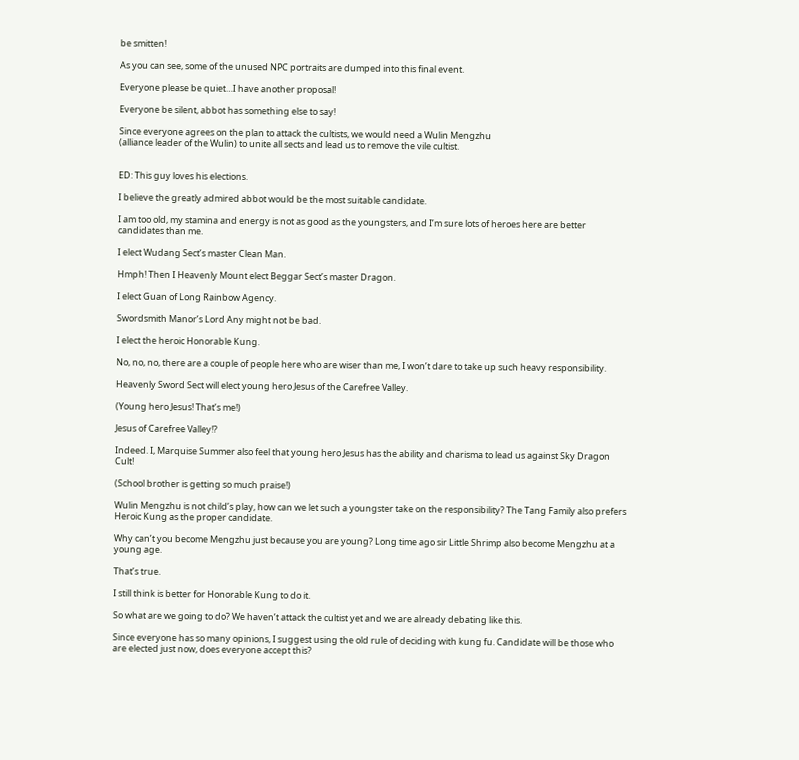be smitten!

As you can see, some of the unused NPC portraits are dumped into this final event.

Everyone please be quiet…I have another proposal!

Everyone be silent, abbot has something else to say!

Since everyone agrees on the plan to attack the cultists, we would need a Wulin Mengzhu
(alliance leader of the Wulin) to unite all sects and lead us to remove the vile cultist.


ED: This guy loves his elections.

I believe the greatly admired abbot would be the most suitable candidate.

I am too old, my stamina and energy is not as good as the youngsters, and I’m sure lots of heroes here are better candidates than me.

I elect Wudang Sect’s master Clean Man.

Hmph! Then I Heavenly Mount elect Beggar Sect’s master Dragon.

I elect Guan of Long Rainbow Agency.

Swordsmith Manor’s Lord Any might not be bad.

I elect the heroic Honorable Kung.

No, no, no, there are a couple of people here who are wiser than me, I won’t dare to take up such heavy responsibility.

Heavenly Sword Sect will elect young hero Jesus of the Carefree Valley.

(Young hero Jesus! That’s me!)

Jesus of Carefree Valley!?

Indeed. I, Marquise Summer also feel that young hero Jesus has the ability and charisma to lead us against Sky Dragon Cult!

(School brother is getting so much praise!)

Wulin Mengzhu is not child’s play, how can we let such a youngster take on the responsibility? The Tang Family also prefers Heroic Kung as the proper candidate.

Why can’t you become Mengzhu just because you are young? Long time ago sir Little Shrimp also become Mengzhu at a young age.

That’s true.

I still think is better for Honorable Kung to do it.

So what are we going to do? We haven’t attack the cultist yet and we are already debating like this.

Since everyone has so many opinions, I suggest using the old rule of deciding with kung fu. Candidate will be those who are elected just now, does everyone accept this?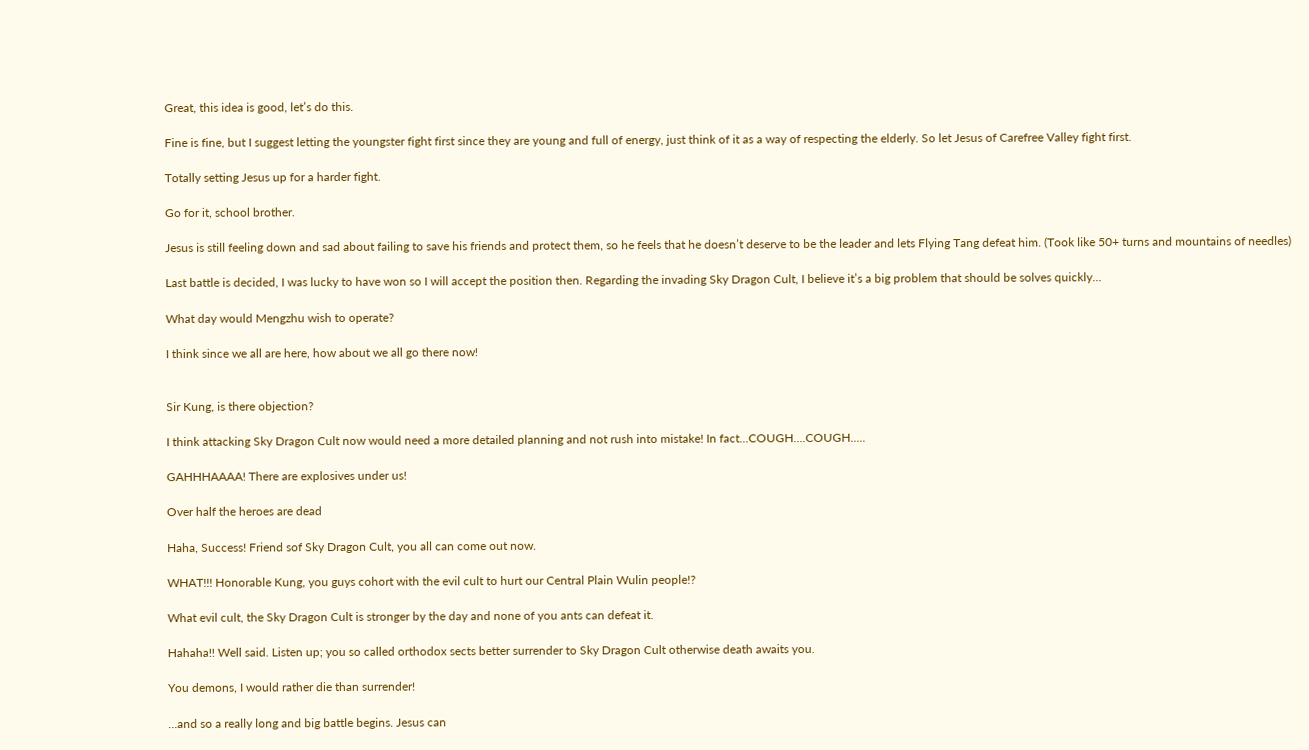Great, this idea is good, let’s do this.

Fine is fine, but I suggest letting the youngster fight first since they are young and full of energy, just think of it as a way of respecting the elderly. So let Jesus of Carefree Valley fight first.

Totally setting Jesus up for a harder fight.

Go for it, school brother.

Jesus is still feeling down and sad about failing to save his friends and protect them, so he feels that he doesn’t deserve to be the leader and lets Flying Tang defeat him. (Took like 50+ turns and mountains of needles)

Last battle is decided, I was lucky to have won so I will accept the position then. Regarding the invading Sky Dragon Cult, I believe it’s a big problem that should be solves quickly…

What day would Mengzhu wish to operate?

I think since we all are here, how about we all go there now!


Sir Kung, is there objection?

I think attacking Sky Dragon Cult now would need a more detailed planning and not rush into mistake! In fact…COUGH….COUGH…..

GAHHHAAAA! There are explosives under us!

Over half the heroes are dead

Haha, Success! Friend sof Sky Dragon Cult, you all can come out now.

WHAT!!! Honorable Kung, you guys cohort with the evil cult to hurt our Central Plain Wulin people!?

What evil cult, the Sky Dragon Cult is stronger by the day and none of you ants can defeat it.

Hahaha!! Well said. Listen up; you so called orthodox sects better surrender to Sky Dragon Cult otherwise death awaits you.

You demons, I would rather die than surrender!

…and so a really long and big battle begins. Jesus can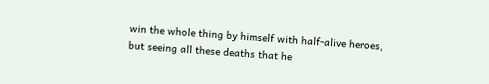win the whole thing by himself with half-alive heroes, but seeing all these deaths that he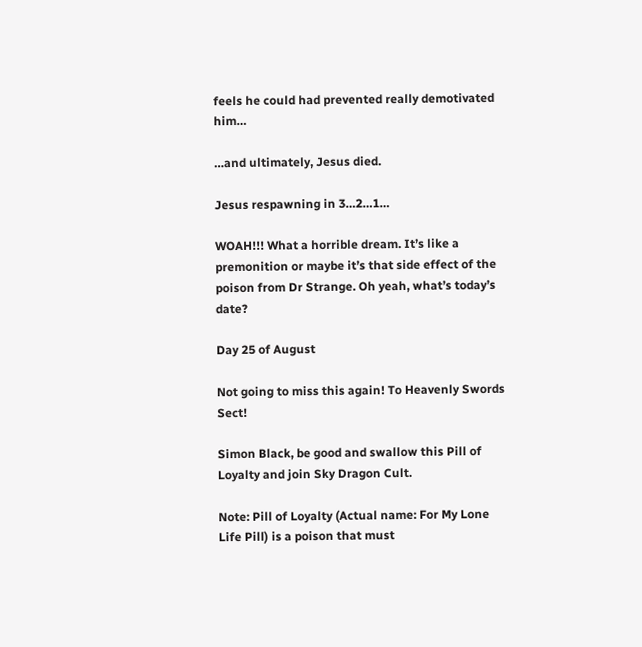feels he could had prevented really demotivated him…

…and ultimately, Jesus died.

Jesus respawning in 3…2…1…

WOAH!!! What a horrible dream. It’s like a premonition or maybe it’s that side effect of the poison from Dr Strange. Oh yeah, what’s today’s date?

Day 25 of August

Not going to miss this again! To Heavenly Swords Sect!

Simon Black, be good and swallow this Pill of Loyalty and join Sky Dragon Cult.

Note: Pill of Loyalty (Actual name: For My Lone Life Pill) is a poison that must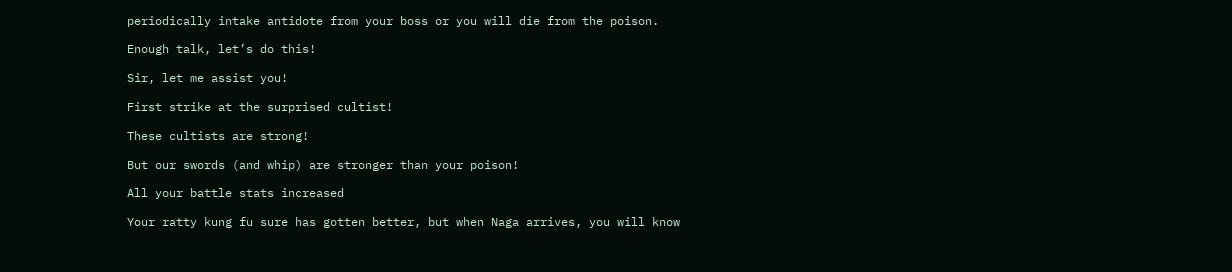periodically intake antidote from your boss or you will die from the poison.

Enough talk, let’s do this!

Sir, let me assist you!

First strike at the surprised cultist!

These cultists are strong!

But our swords (and whip) are stronger than your poison!

All your battle stats increased

Your ratty kung fu sure has gotten better, but when Naga arrives, you will know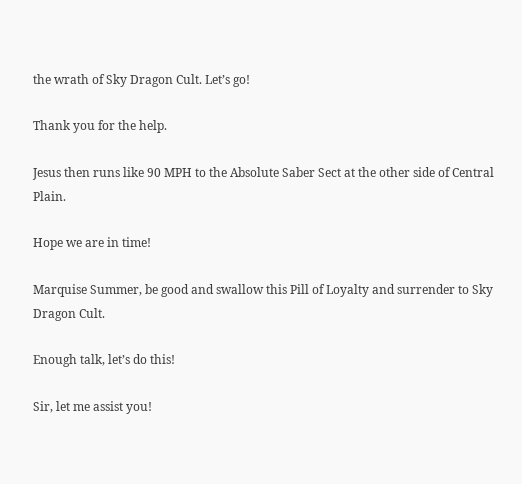the wrath of Sky Dragon Cult. Let’s go!

Thank you for the help.

Jesus then runs like 90 MPH to the Absolute Saber Sect at the other side of Central Plain.

Hope we are in time!

Marquise Summer, be good and swallow this Pill of Loyalty and surrender to Sky Dragon Cult.

Enough talk, let’s do this!

Sir, let me assist you!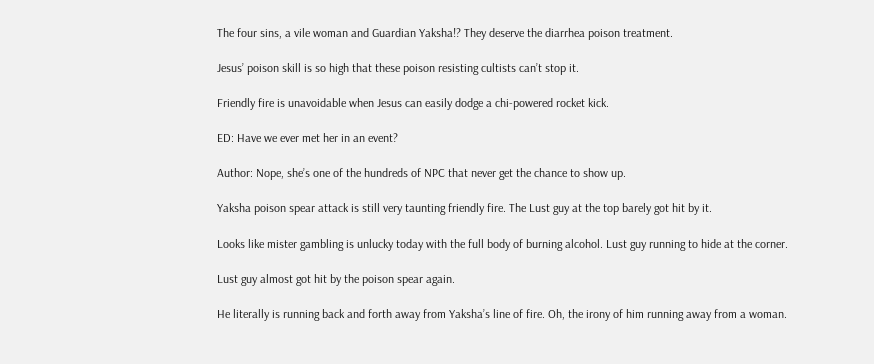The four sins, a vile woman and Guardian Yaksha!? They deserve the diarrhea poison treatment.

Jesus’ poison skill is so high that these poison resisting cultists can’t stop it.

Friendly fire is unavoidable when Jesus can easily dodge a chi-powered rocket kick.

ED: Have we ever met her in an event?

Author: Nope, she’s one of the hundreds of NPC that never get the chance to show up.

Yaksha poison spear attack is still very taunting friendly fire. The Lust guy at the top barely got hit by it.

Looks like mister gambling is unlucky today with the full body of burning alcohol. Lust guy running to hide at the corner.

Lust guy almost got hit by the poison spear again.

He literally is running back and forth away from Yaksha’s line of fire. Oh, the irony of him running away from a woman.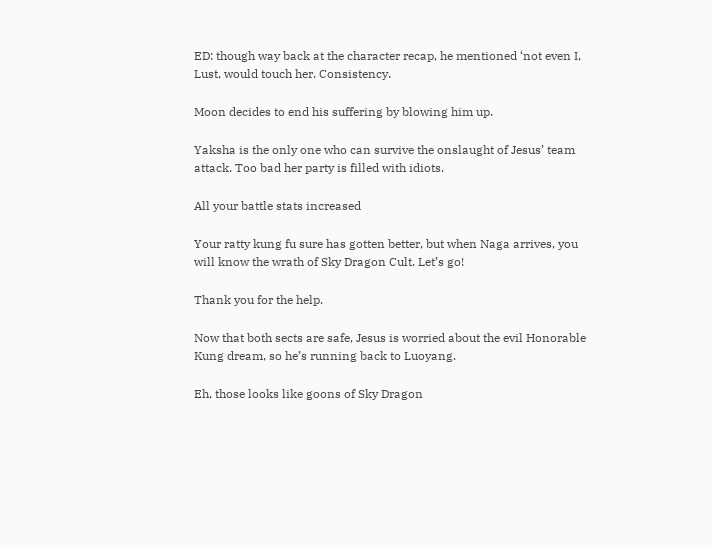ED: though way back at the character recap, he mentioned ‘not even I, Lust, would touch her. Consistency.

Moon decides to end his suffering by blowing him up.

Yaksha is the only one who can survive the onslaught of Jesus’ team attack. Too bad her party is filled with idiots.

All your battle stats increased

Your ratty kung fu sure has gotten better, but when Naga arrives, you will know the wrath of Sky Dragon Cult. Let’s go!

Thank you for the help.

Now that both sects are safe, Jesus is worried about the evil Honorable Kung dream, so he’s running back to Luoyang.

Eh, those looks like goons of Sky Dragon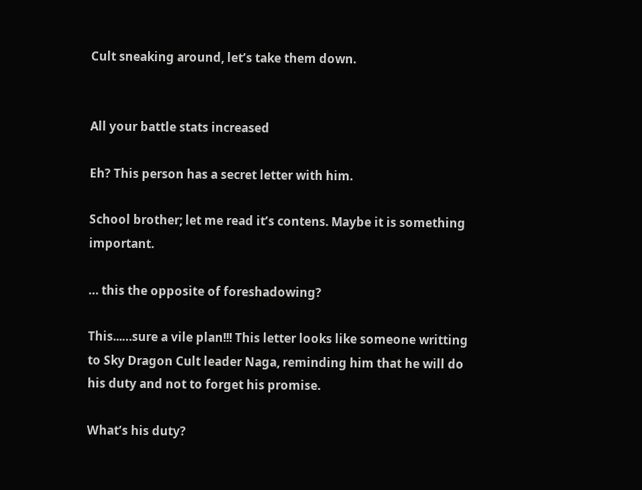Cult sneaking around, let’s take them down.


All your battle stats increased

Eh? This person has a secret letter with him.

School brother; let me read it’s contens. Maybe it is something important.

… this the opposite of foreshadowing?

This...…sure a vile plan!!! This letter looks like someone writting to Sky Dragon Cult leader Naga, reminding him that he will do his duty and not to forget his promise.

What’s his duty?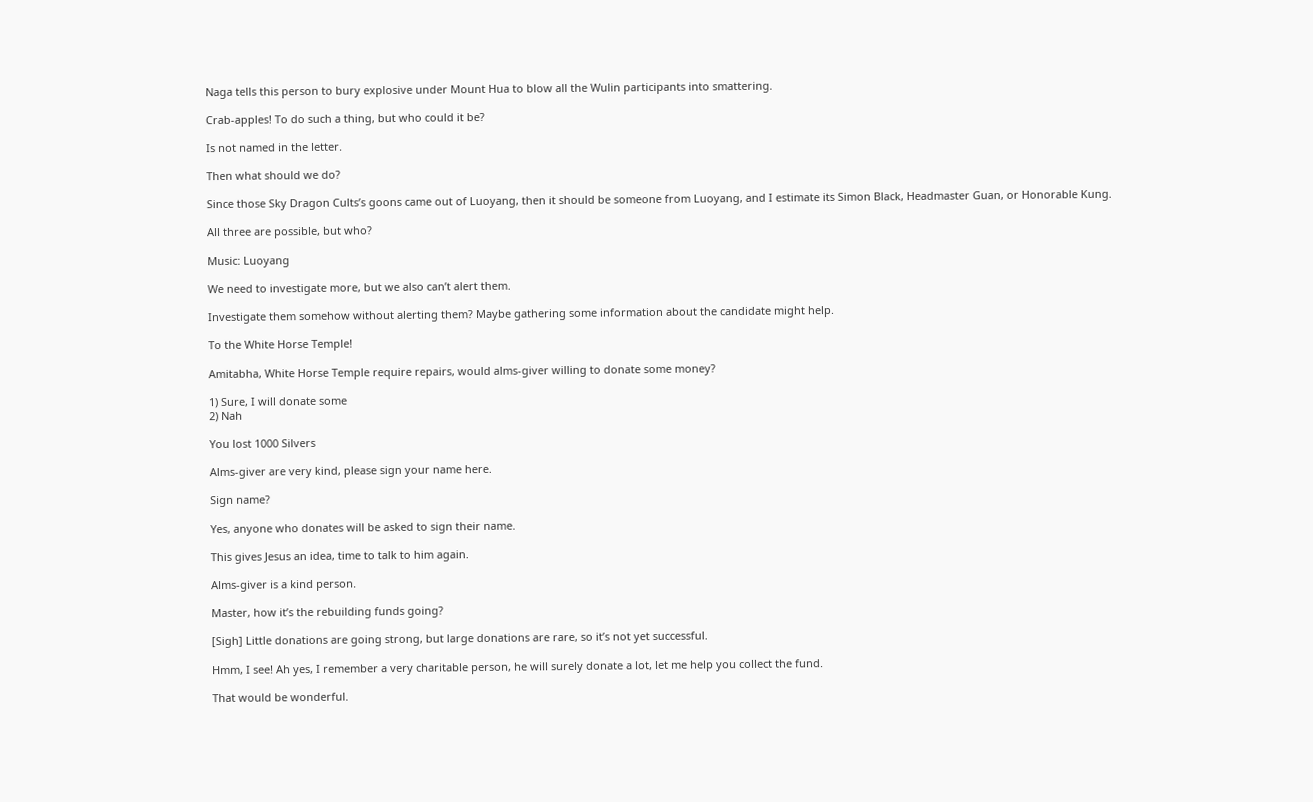Naga tells this person to bury explosive under Mount Hua to blow all the Wulin participants into smattering.

Crab-apples! To do such a thing, but who could it be?

Is not named in the letter.

Then what should we do?

Since those Sky Dragon Cults’s goons came out of Luoyang, then it should be someone from Luoyang, and I estimate its Simon Black, Headmaster Guan, or Honorable Kung.

All three are possible, but who?

Music: Luoyang

We need to investigate more, but we also can’t alert them.

Investigate them somehow without alerting them? Maybe gathering some information about the candidate might help.

To the White Horse Temple!

Amitabha, White Horse Temple require repairs, would alms-giver willing to donate some money?

1) Sure, I will donate some
2) Nah

You lost 1000 Silvers

Alms-giver are very kind, please sign your name here.

Sign name?

Yes, anyone who donates will be asked to sign their name.

This gives Jesus an idea, time to talk to him again.

Alms-giver is a kind person.

Master, how it’s the rebuilding funds going?

[Sigh] Little donations are going strong, but large donations are rare, so it’s not yet successful.

Hmm, I see! Ah yes, I remember a very charitable person, he will surely donate a lot, let me help you collect the fund.

That would be wonderful.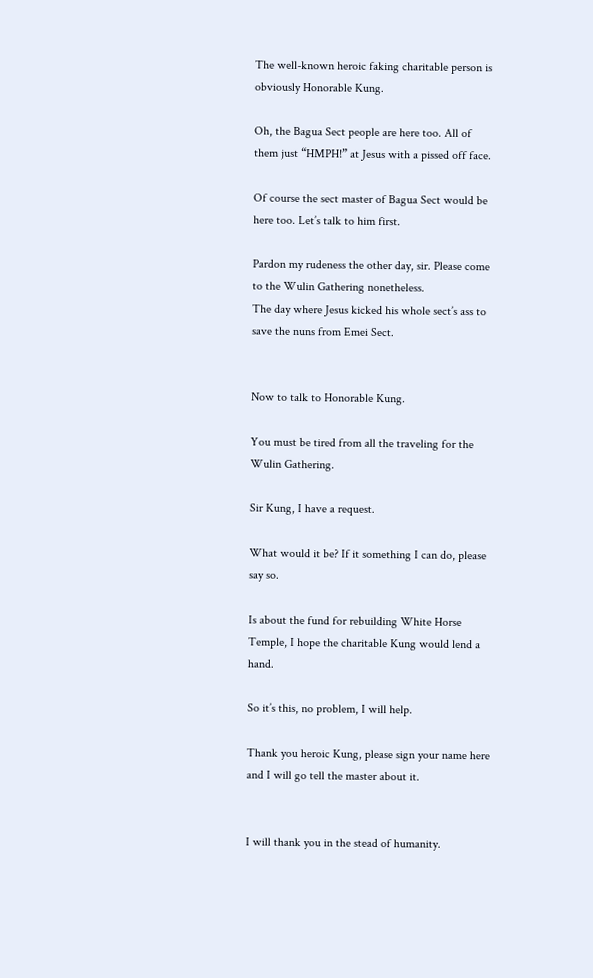The well-known heroic faking charitable person is obviously Honorable Kung.

Oh, the Bagua Sect people are here too. All of them just “HMPH!” at Jesus with a pissed off face.

Of course the sect master of Bagua Sect would be here too. Let’s talk to him first.

Pardon my rudeness the other day, sir. Please come to the Wulin Gathering nonetheless.
The day where Jesus kicked his whole sect’s ass to save the nuns from Emei Sect.


Now to talk to Honorable Kung.

You must be tired from all the traveling for the Wulin Gathering.

Sir Kung, I have a request.

What would it be? If it something I can do, please say so.

Is about the fund for rebuilding White Horse Temple, I hope the charitable Kung would lend a hand.

So it’s this, no problem, I will help.

Thank you heroic Kung, please sign your name here and I will go tell the master about it.


I will thank you in the stead of humanity.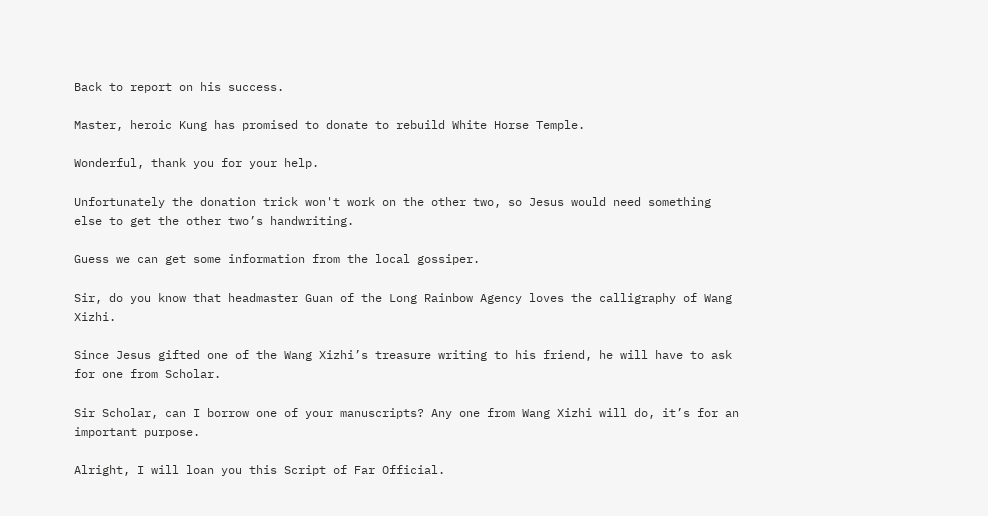Back to report on his success.

Master, heroic Kung has promised to donate to rebuild White Horse Temple.

Wonderful, thank you for your help.

Unfortunately the donation trick won't work on the other two, so Jesus would need something else to get the other two’s handwriting.

Guess we can get some information from the local gossiper.

Sir, do you know that headmaster Guan of the Long Rainbow Agency loves the calligraphy of Wang Xizhi.

Since Jesus gifted one of the Wang Xizhi’s treasure writing to his friend, he will have to ask for one from Scholar.

Sir Scholar, can I borrow one of your manuscripts? Any one from Wang Xizhi will do, it’s for an important purpose.

Alright, I will loan you this Script of Far Official.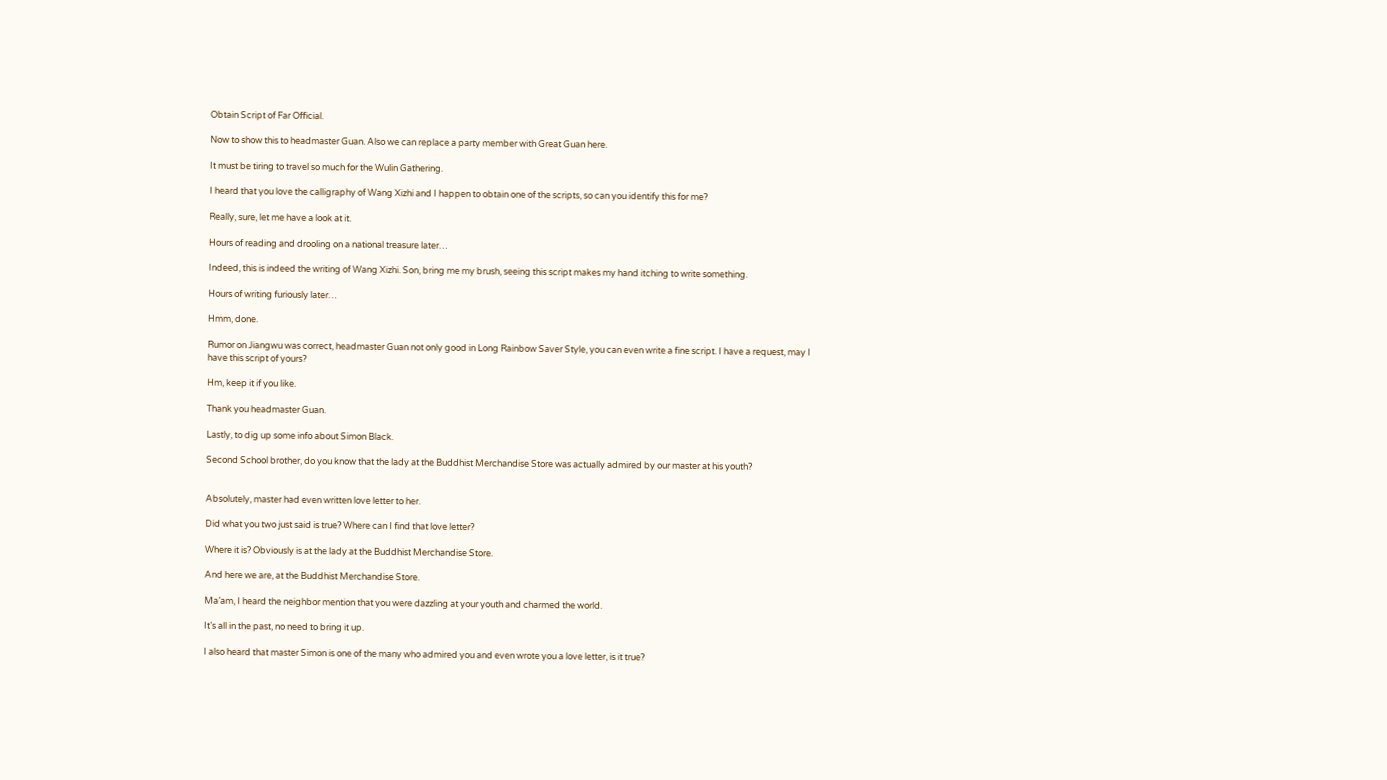Obtain Script of Far Official.

Now to show this to headmaster Guan. Also we can replace a party member with Great Guan here.

It must be tiring to travel so much for the Wulin Gathering.

I heard that you love the calligraphy of Wang Xizhi and I happen to obtain one of the scripts, so can you identify this for me?

Really, sure, let me have a look at it.

Hours of reading and drooling on a national treasure later…

Indeed, this is indeed the writing of Wang Xizhi. Son, bring me my brush, seeing this script makes my hand itching to write something.

Hours of writing furiously later…

Hmm, done.

Rumor on Jiangwu was correct, headmaster Guan not only good in Long Rainbow Saver Style, you can even write a fine script. I have a request, may I have this script of yours?

Hm, keep it if you like.

Thank you headmaster Guan.

Lastly, to dig up some info about Simon Black.

Second School brother, do you know that the lady at the Buddhist Merchandise Store was actually admired by our master at his youth?


Absolutely, master had even written love letter to her.

Did what you two just said is true? Where can I find that love letter?

Where it is? Obviously is at the lady at the Buddhist Merchandise Store.

And here we are, at the Buddhist Merchandise Store.

Ma’am, I heard the neighbor mention that you were dazzling at your youth and charmed the world.

It’s all in the past, no need to bring it up.

I also heard that master Simon is one of the many who admired you and even wrote you a love letter, is it true?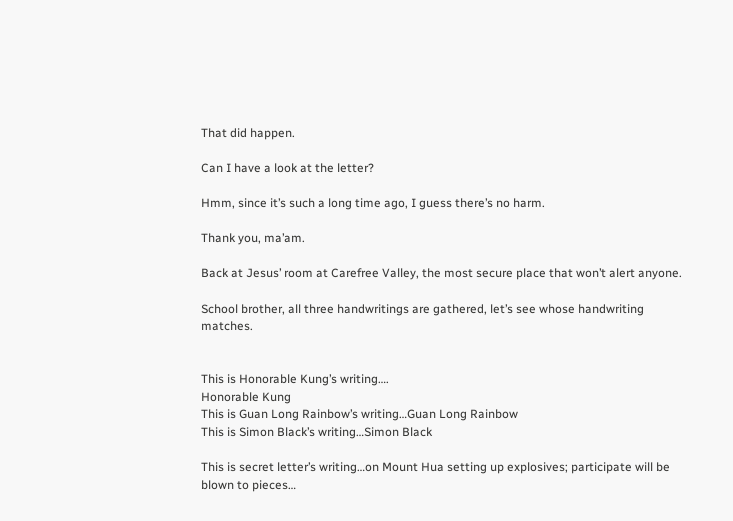That did happen.

Can I have a look at the letter?

Hmm, since it’s such a long time ago, I guess there’s no harm.

Thank you, ma’am.

Back at Jesus’ room at Carefree Valley, the most secure place that won’t alert anyone.

School brother, all three handwritings are gathered, let’s see whose handwriting matches.


This is Honorable Kung’s writing….
Honorable Kung
This is Guan Long Rainbow’s writing…Guan Long Rainbow
This is Simon Black’s writing…Simon Black

This is secret letter’s writing…on Mount Hua setting up explosives; participate will be blown to pieces…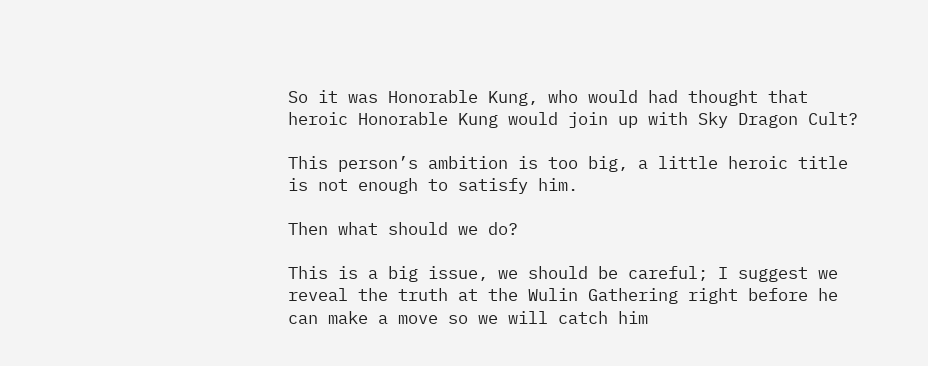So it was Honorable Kung, who would had thought that heroic Honorable Kung would join up with Sky Dragon Cult?

This person’s ambition is too big, a little heroic title is not enough to satisfy him.

Then what should we do?

This is a big issue, we should be careful; I suggest we reveal the truth at the Wulin Gathering right before he can make a move so we will catch him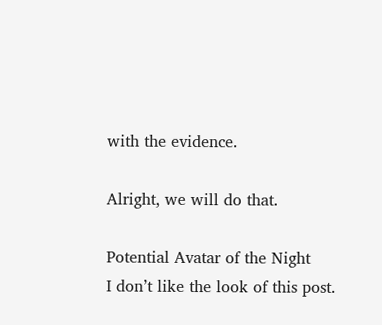with the evidence.

Alright, we will do that.

Potential Avatar of the Night
I don’t like the look of this post.